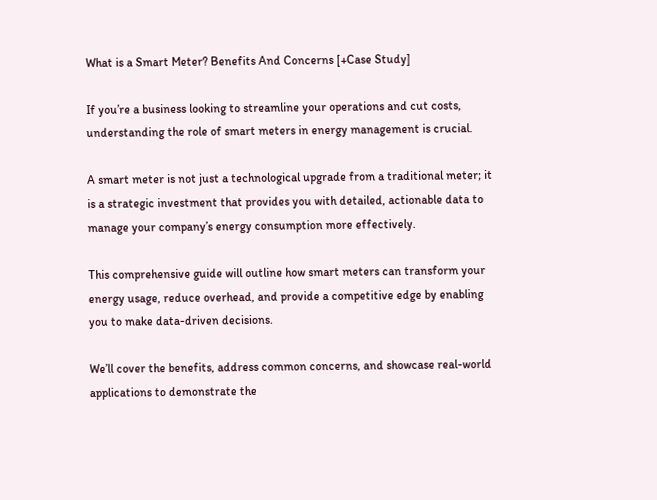What is a Smart Meter? Benefits And Concerns [+Case Study]

If you’re a business looking to streamline your operations and cut costs, understanding the role of smart meters in energy management is crucial.

A smart meter is not just a technological upgrade from a traditional meter; it is a strategic investment that provides you with detailed, actionable data to manage your company’s energy consumption more effectively.

This comprehensive guide will outline how smart meters can transform your energy usage, reduce overhead, and provide a competitive edge by enabling you to make data-driven decisions.

We’ll cover the benefits, address common concerns, and showcase real-world applications to demonstrate the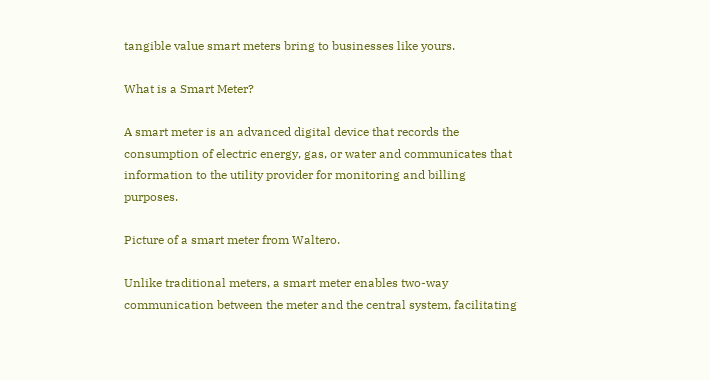tangible value smart meters bring to businesses like yours.

What is a Smart Meter?

A smart meter is an advanced digital device that records the consumption of electric energy, gas, or water and communicates that information to the utility provider for monitoring and billing purposes.

Picture of a smart meter from Waltero.

Unlike traditional meters, a smart meter enables two-way communication between the meter and the central system, facilitating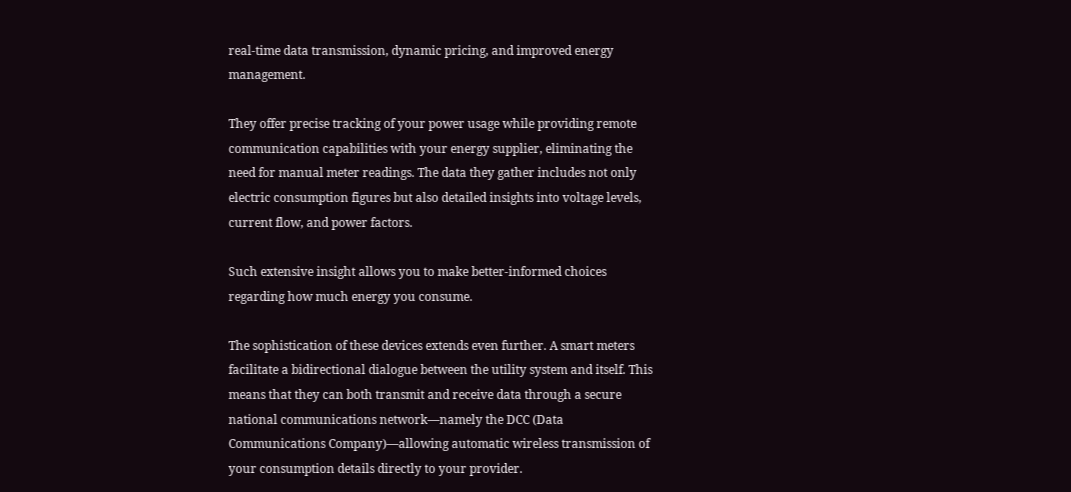real-time data transmission, dynamic pricing, and improved energy management.

They offer precise tracking of your power usage while providing remote communication capabilities with your energy supplier, eliminating the need for manual meter readings. The data they gather includes not only electric consumption figures but also detailed insights into voltage levels, current flow, and power factors.

Such extensive insight allows you to make better-informed choices regarding how much energy you consume.

The sophistication of these devices extends even further. A smart meters facilitate a bidirectional dialogue between the utility system and itself. This means that they can both transmit and receive data through a secure national communications network—namely the DCC (Data Communications Company)—allowing automatic wireless transmission of your consumption details directly to your provider.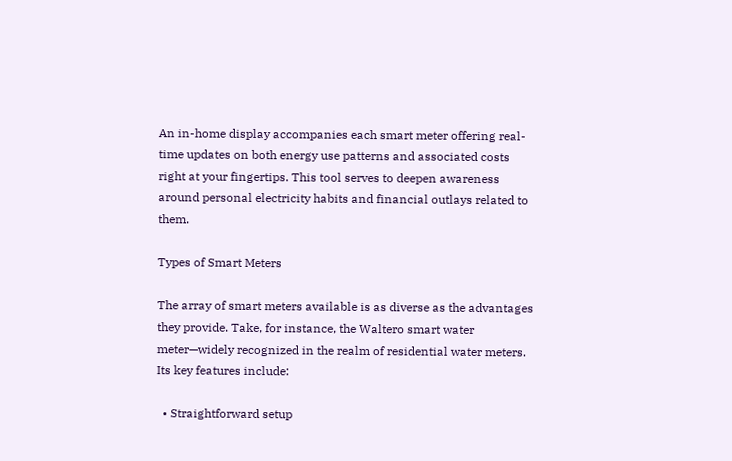An in-home display accompanies each smart meter offering real-time updates on both energy use patterns and associated costs right at your fingertips. This tool serves to deepen awareness around personal electricity habits and financial outlays related to them.

Types of Smart Meters

The array of smart meters available is as diverse as the advantages they provide. Take, for instance, the Waltero smart water meter—widely recognized in the realm of residential water meters. Its key features include:

  • Straightforward setup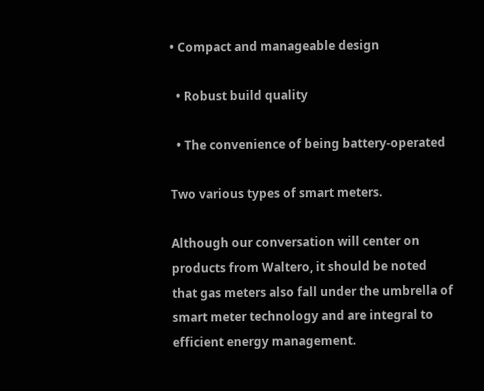• Compact and manageable design

  • Robust build quality

  • The convenience of being battery-operated

Two various types of smart meters.

Although our conversation will center on products from Waltero, it should be noted that gas meters also fall under the umbrella of smart meter technology and are integral to efficient energy management.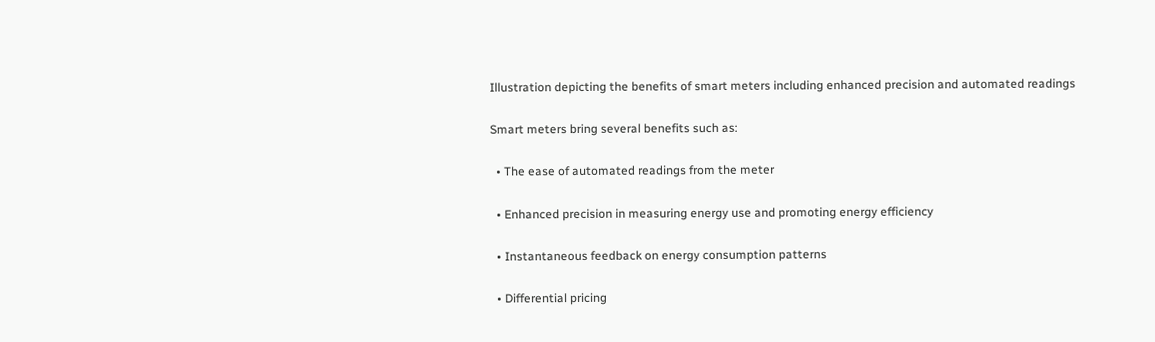Illustration depicting the benefits of smart meters including enhanced precision and automated readings

Smart meters bring several benefits such as:

  • The ease of automated readings from the meter

  • Enhanced precision in measuring energy use and promoting energy efficiency

  • Instantaneous feedback on energy consumption patterns

  • Differential pricing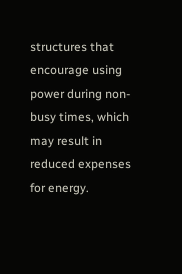structures that encourage using power during non-busy times, which may result in reduced expenses for energy.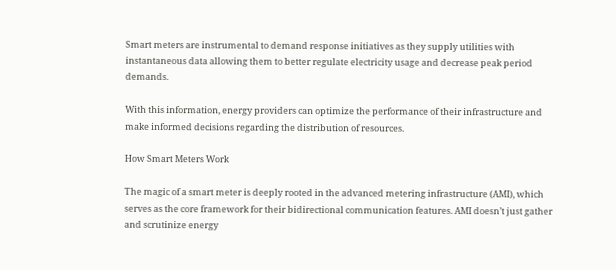Smart meters are instrumental to demand response initiatives as they supply utilities with instantaneous data allowing them to better regulate electricity usage and decrease peak period demands.

With this information, energy providers can optimize the performance of their infrastructure and make informed decisions regarding the distribution of resources.

How Smart Meters Work

The magic of a smart meter is deeply rooted in the advanced metering infrastructure (AMI), which serves as the core framework for their bidirectional communication features. AMI doesn’t just gather and scrutinize energy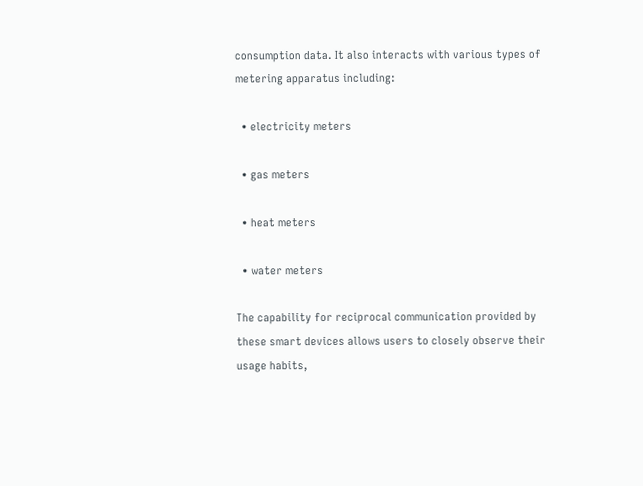consumption data. It also interacts with various types of metering apparatus including:

  • electricity meters

  • gas meters

  • heat meters

  • water meters

The capability for reciprocal communication provided by these smart devices allows users to closely observe their usage habits,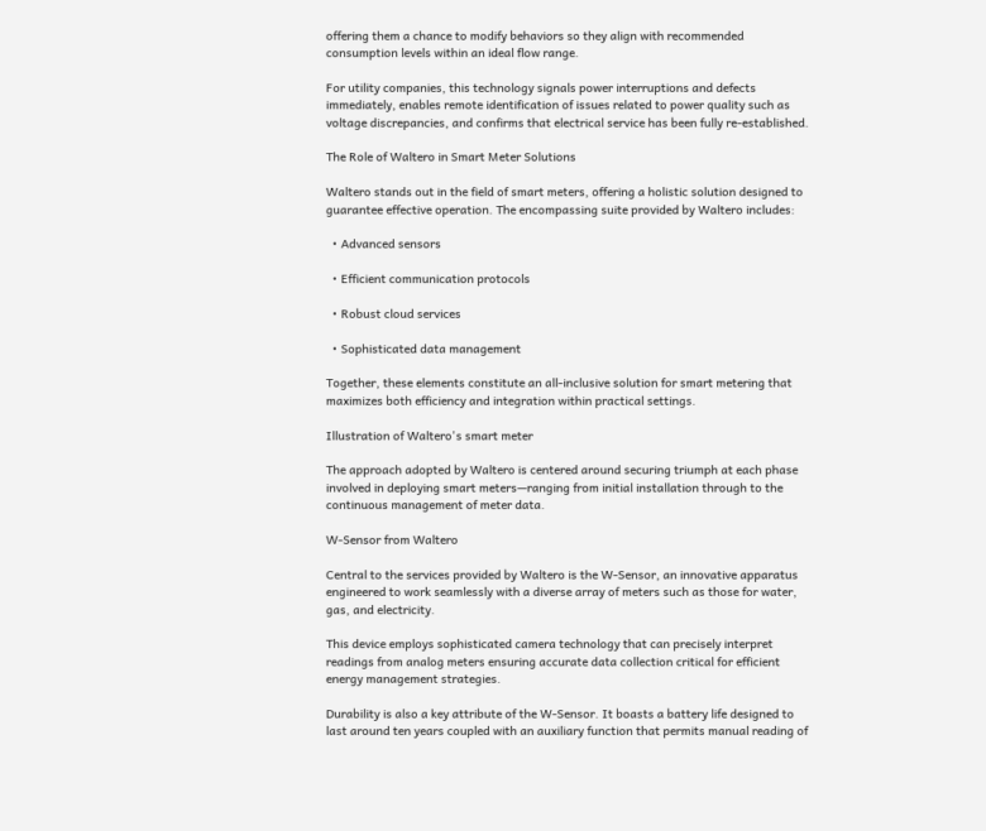offering them a chance to modify behaviors so they align with recommended consumption levels within an ideal flow range.

For utility companies, this technology signals power interruptions and defects immediately, enables remote identification of issues related to power quality such as voltage discrepancies, and confirms that electrical service has been fully re-established.

The Role of Waltero in Smart Meter Solutions

Waltero stands out in the field of smart meters, offering a holistic solution designed to guarantee effective operation. The encompassing suite provided by Waltero includes:

  • Advanced sensors

  • Efficient communication protocols

  • Robust cloud services

  • Sophisticated data management

Together, these elements constitute an all-inclusive solution for smart metering that maximizes both efficiency and integration within practical settings.

Illustration of Waltero's smart meter

The approach adopted by Waltero is centered around securing triumph at each phase involved in deploying smart meters—ranging from initial installation through to the continuous management of meter data.

W-Sensor from Waltero

Central to the services provided by Waltero is the W-Sensor, an innovative apparatus engineered to work seamlessly with a diverse array of meters such as those for water, gas, and electricity.

This device employs sophisticated camera technology that can precisely interpret readings from analog meters ensuring accurate data collection critical for efficient energy management strategies.

Durability is also a key attribute of the W-Sensor. It boasts a battery life designed to last around ten years coupled with an auxiliary function that permits manual reading of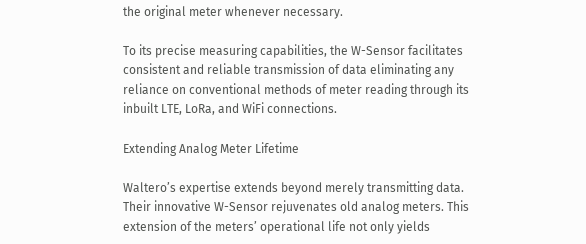the original meter whenever necessary.

To its precise measuring capabilities, the W-Sensor facilitates consistent and reliable transmission of data eliminating any reliance on conventional methods of meter reading through its inbuilt LTE, LoRa, and WiFi connections.

Extending Analog Meter Lifetime

Waltero’s expertise extends beyond merely transmitting data. Their innovative W-Sensor rejuvenates old analog meters. This extension of the meters’ operational life not only yields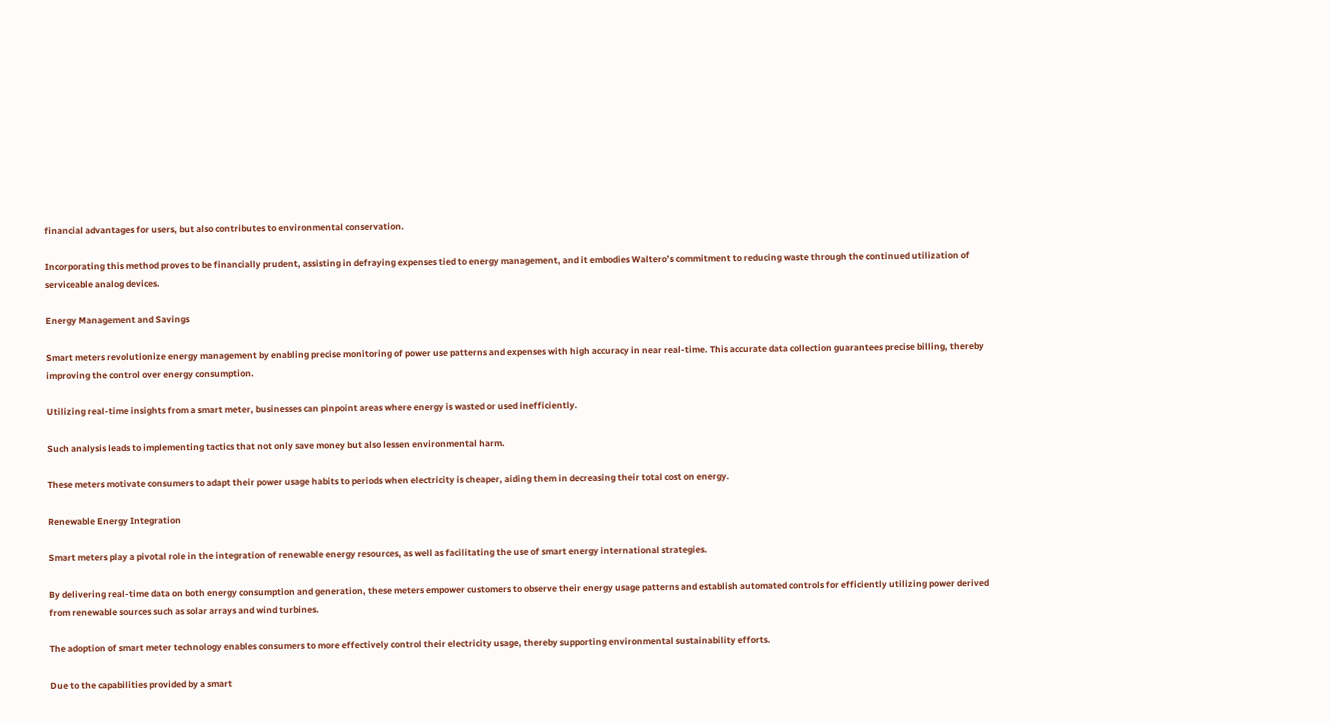financial advantages for users, but also contributes to environmental conservation.

Incorporating this method proves to be financially prudent, assisting in defraying expenses tied to energy management, and it embodies Waltero’s commitment to reducing waste through the continued utilization of serviceable analog devices.

Energy Management and Savings

Smart meters revolutionize energy management by enabling precise monitoring of power use patterns and expenses with high accuracy in near real-time. This accurate data collection guarantees precise billing, thereby improving the control over energy consumption.

Utilizing real-time insights from a smart meter, businesses can pinpoint areas where energy is wasted or used inefficiently.

Such analysis leads to implementing tactics that not only save money but also lessen environmental harm.

These meters motivate consumers to adapt their power usage habits to periods when electricity is cheaper, aiding them in decreasing their total cost on energy.

Renewable Energy Integration

Smart meters play a pivotal role in the integration of renewable energy resources, as well as facilitating the use of smart energy international strategies.

By delivering real-time data on both energy consumption and generation, these meters empower customers to observe their energy usage patterns and establish automated controls for efficiently utilizing power derived from renewable sources such as solar arrays and wind turbines.

The adoption of smart meter technology enables consumers to more effectively control their electricity usage, thereby supporting environmental sustainability efforts.

Due to the capabilities provided by a smart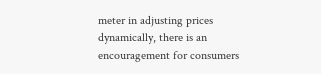meter in adjusting prices dynamically, there is an encouragement for consumers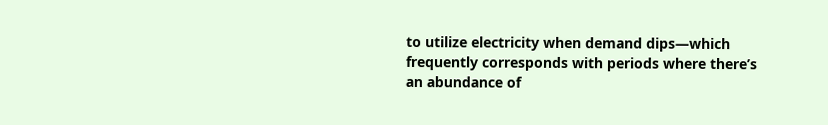to utilize electricity when demand dips—which frequently corresponds with periods where there’s an abundance of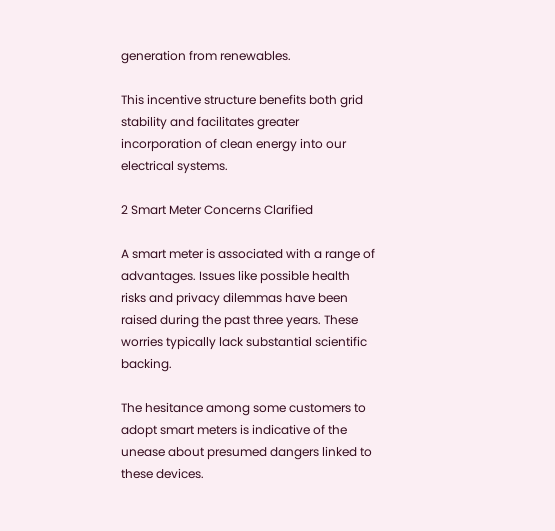generation from renewables.

This incentive structure benefits both grid stability and facilitates greater incorporation of clean energy into our electrical systems.

2 Smart Meter Concerns Clarified

A smart meter is associated with a range of advantages. Issues like possible health risks and privacy dilemmas have been raised during the past three years. These worries typically lack substantial scientific backing.

The hesitance among some customers to adopt smart meters is indicative of the unease about presumed dangers linked to these devices.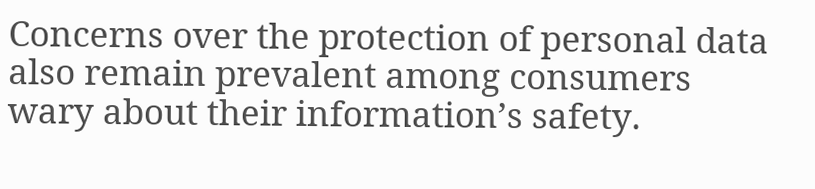Concerns over the protection of personal data also remain prevalent among consumers wary about their information’s safety.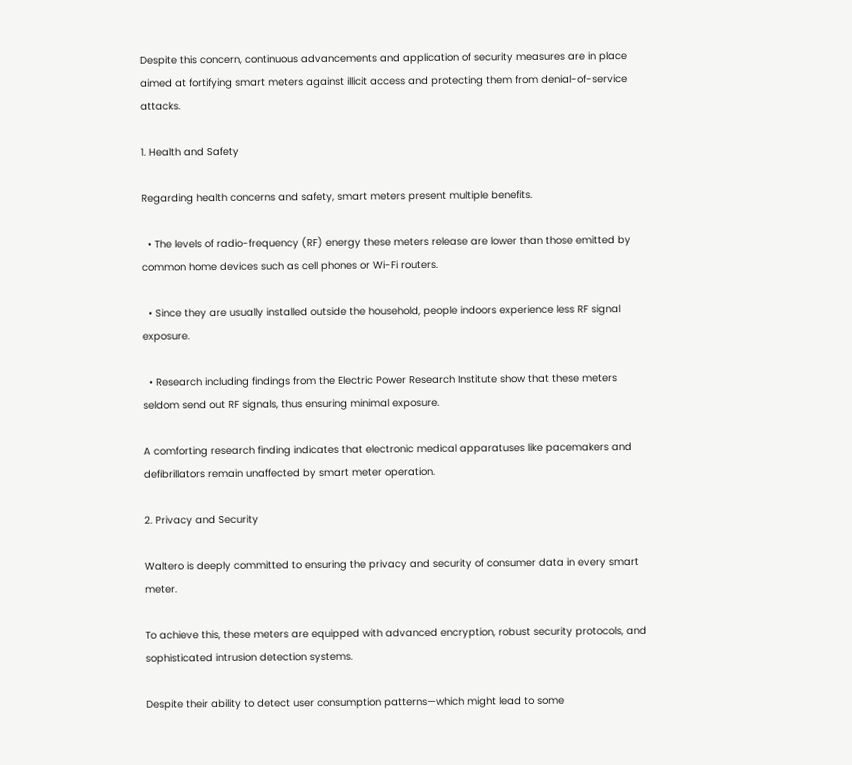Despite this concern, continuous advancements and application of security measures are in place aimed at fortifying smart meters against illicit access and protecting them from denial-of-service attacks.

1. Health and Safety

Regarding health concerns and safety, smart meters present multiple benefits.

  • The levels of radio-frequency (RF) energy these meters release are lower than those emitted by common home devices such as cell phones or Wi-Fi routers.

  • Since they are usually installed outside the household, people indoors experience less RF signal exposure.

  • Research including findings from the Electric Power Research Institute show that these meters seldom send out RF signals, thus ensuring minimal exposure.

A comforting research finding indicates that electronic medical apparatuses like pacemakers and defibrillators remain unaffected by smart meter operation.

2. Privacy and Security

Waltero is deeply committed to ensuring the privacy and security of consumer data in every smart meter.

To achieve this, these meters are equipped with advanced encryption, robust security protocols, and sophisticated intrusion detection systems.

Despite their ability to detect user consumption patterns—which might lead to some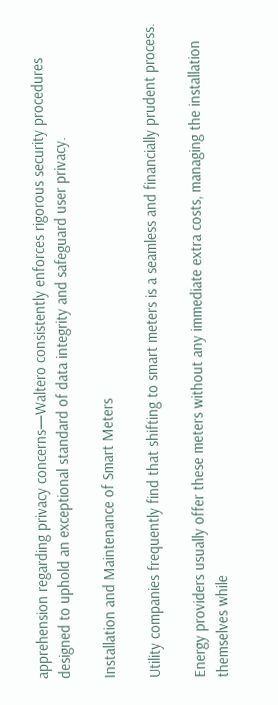apprehension regarding privacy concerns—Waltero consistently enforces rigorous security procedures designed to uphold an exceptional standard of data integrity and safeguard user privacy.

Installation and Maintenance of Smart Meters

Utility companies frequently find that shifting to smart meters is a seamless and financially prudent process.

Energy providers usually offer these meters without any immediate extra costs, managing the installation themselves while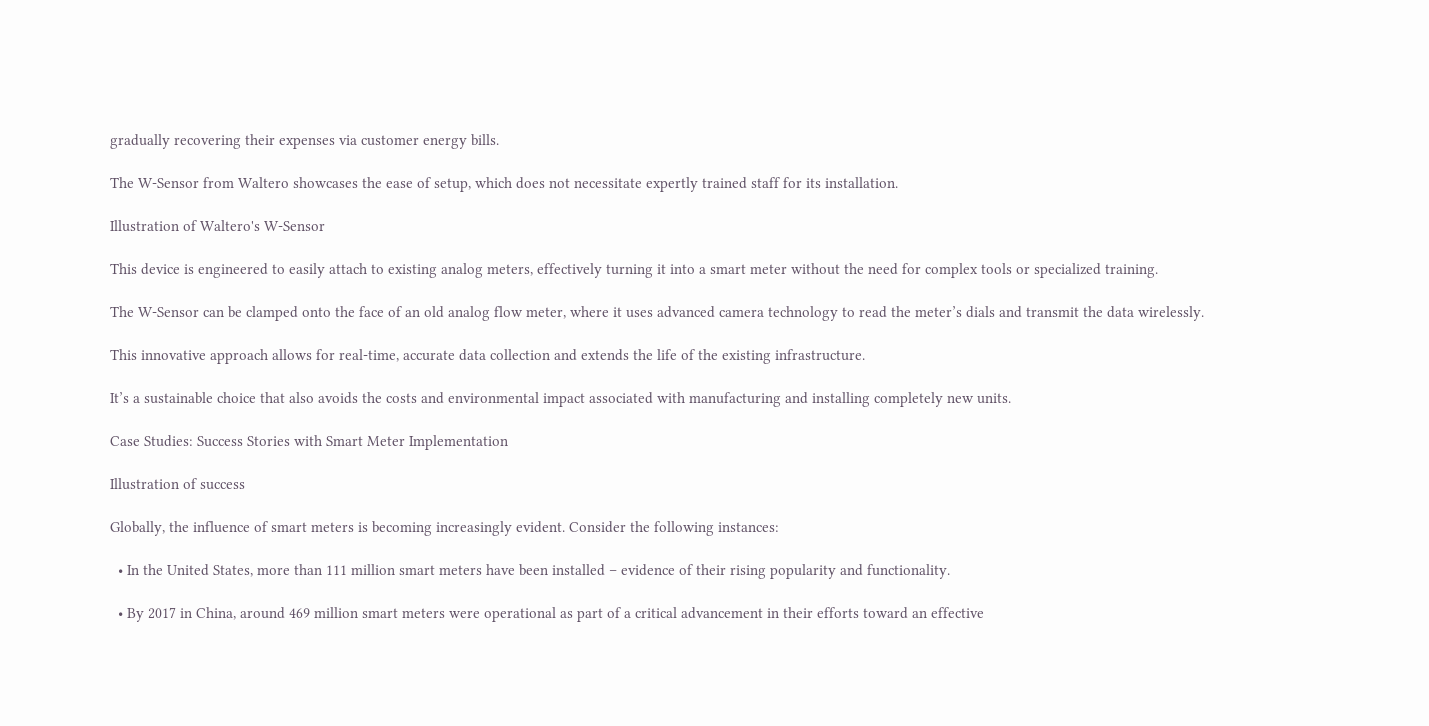gradually recovering their expenses via customer energy bills.

The W-Sensor from Waltero showcases the ease of setup, which does not necessitate expertly trained staff for its installation.

Illustration of Waltero's W-Sensor

This device is engineered to easily attach to existing analog meters, effectively turning it into a smart meter without the need for complex tools or specialized training.

The W-Sensor can be clamped onto the face of an old analog flow meter, where it uses advanced camera technology to read the meter’s dials and transmit the data wirelessly.

This innovative approach allows for real-time, accurate data collection and extends the life of the existing infrastructure.

It’s a sustainable choice that also avoids the costs and environmental impact associated with manufacturing and installing completely new units.

Case Studies: Success Stories with Smart Meter Implementation

Illustration of success

Globally, the influence of smart meters is becoming increasingly evident. Consider the following instances:

  • In the United States, more than 111 million smart meters have been installed – evidence of their rising popularity and functionality.

  • By 2017 in China, around 469 million smart meters were operational as part of a critical advancement in their efforts toward an effective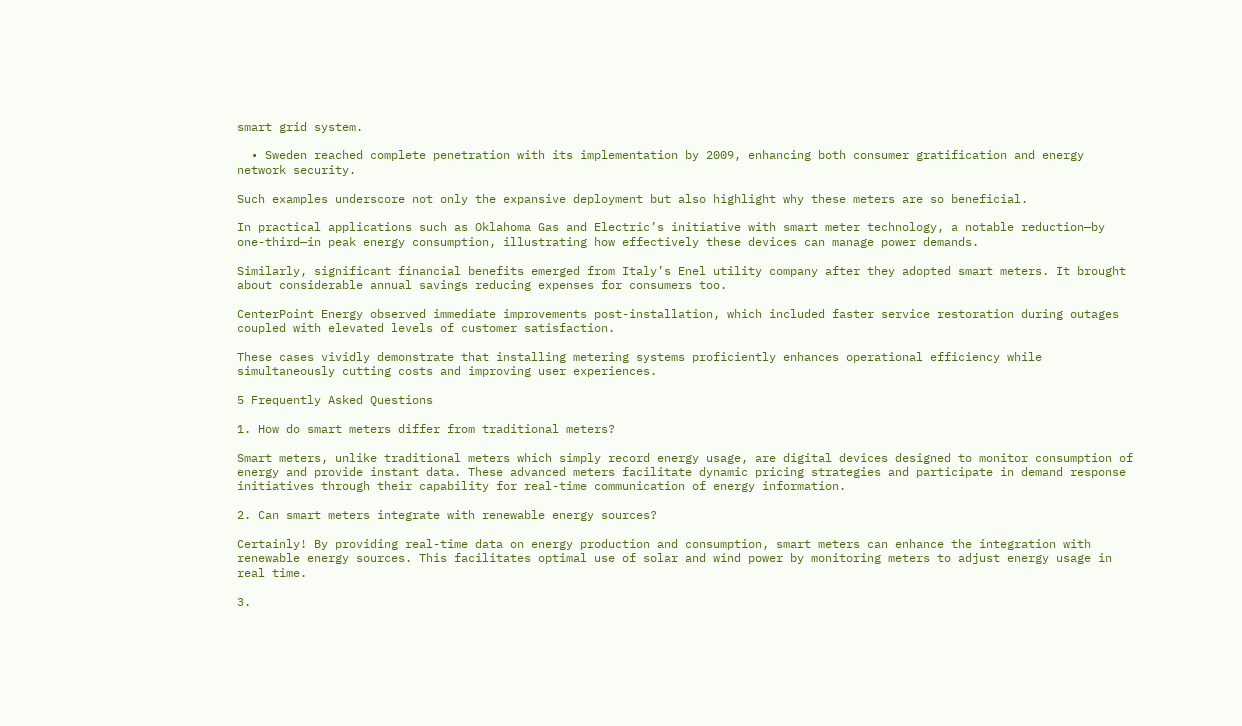smart grid system.

  • Sweden reached complete penetration with its implementation by 2009, enhancing both consumer gratification and energy network security.

Such examples underscore not only the expansive deployment but also highlight why these meters are so beneficial.

In practical applications such as Oklahoma Gas and Electric’s initiative with smart meter technology, a notable reduction—by one-third—in peak energy consumption, illustrating how effectively these devices can manage power demands.

Similarly, significant financial benefits emerged from Italy’s Enel utility company after they adopted smart meters. It brought about considerable annual savings reducing expenses for consumers too.

CenterPoint Energy observed immediate improvements post-installation, which included faster service restoration during outages coupled with elevated levels of customer satisfaction.

These cases vividly demonstrate that installing metering systems proficiently enhances operational efficiency while simultaneously cutting costs and improving user experiences.

5 Frequently Asked Questions

1. How do smart meters differ from traditional meters?

Smart meters, unlike traditional meters which simply record energy usage, are digital devices designed to monitor consumption of energy and provide instant data. These advanced meters facilitate dynamic pricing strategies and participate in demand response initiatives through their capability for real-time communication of energy information.

2. Can smart meters integrate with renewable energy sources?

Certainly! By providing real-time data on energy production and consumption, smart meters can enhance the integration with renewable energy sources. This facilitates optimal use of solar and wind power by monitoring meters to adjust energy usage in real time.

3.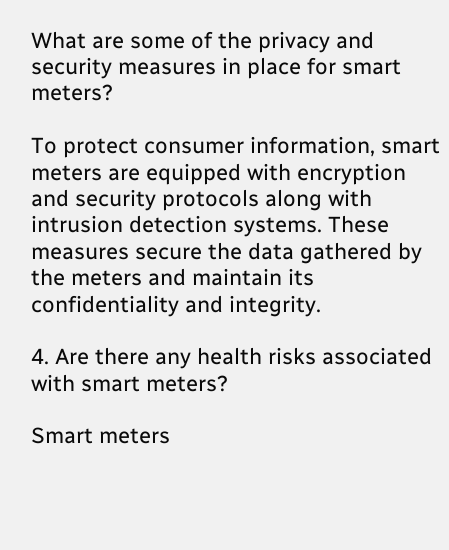What are some of the privacy and security measures in place for smart meters?

To protect consumer information, smart meters are equipped with encryption and security protocols along with intrusion detection systems. These measures secure the data gathered by the meters and maintain its confidentiality and integrity.

4. Are there any health risks associated with smart meters?

Smart meters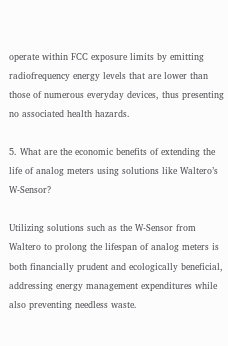operate within FCC exposure limits by emitting radiofrequency energy levels that are lower than those of numerous everyday devices, thus presenting no associated health hazards.

5. What are the economic benefits of extending the life of analog meters using solutions like Waltero’s W-Sensor?

Utilizing solutions such as the W-Sensor from Waltero to prolong the lifespan of analog meters is both financially prudent and ecologically beneficial, addressing energy management expenditures while also preventing needless waste.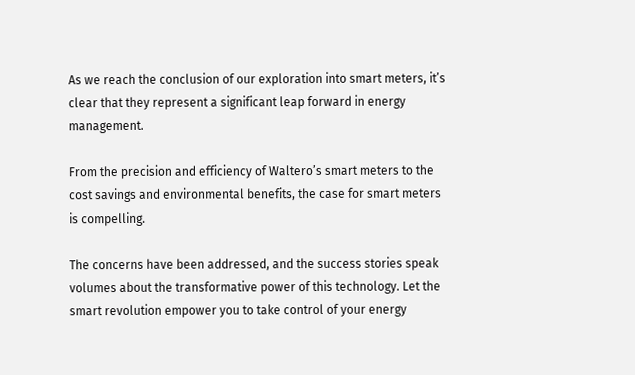As we reach the conclusion of our exploration into smart meters, it’s clear that they represent a significant leap forward in energy management.

From the precision and efficiency of Waltero’s smart meters to the cost savings and environmental benefits, the case for smart meters is compelling.

The concerns have been addressed, and the success stories speak volumes about the transformative power of this technology. Let the smart revolution empower you to take control of your energy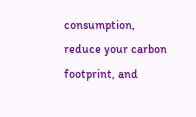consumption, reduce your carbon footprint, and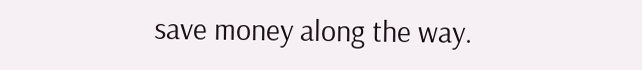save money along the way.